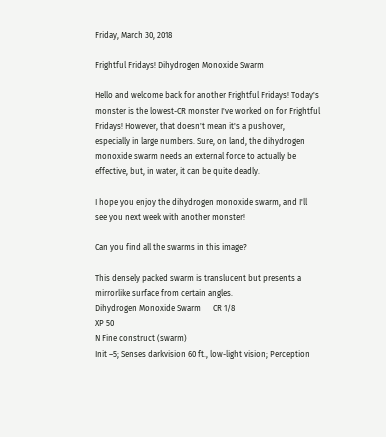Friday, March 30, 2018

Frightful Fridays! Dihydrogen Monoxide Swarm

Hello and welcome back for another Frightful Fridays! Today's monster is the lowest-CR monster I've worked on for Frightful Fridays! However, that doesn't mean it's a pushover, especially in large numbers. Sure, on land, the dihydrogen monoxide swarm needs an external force to actually be effective, but, in water, it can be quite deadly.

I hope you enjoy the dihydrogen monoxide swarm, and I'll see you next week with another monster!

Can you find all the swarms in this image?

This densely packed swarm is translucent but presents a mirrorlike surface from certain angles.
Dihydrogen Monoxide Swarm      CR 1/8
XP 50
N Fine construct (swarm)
Init –5; Senses darkvision 60 ft., low-light vision; Perception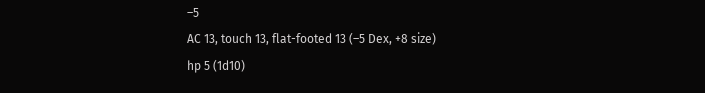–5
AC 13, touch 13, flat-footed 13 (–5 Dex, +8 size)
hp 5 (1d10)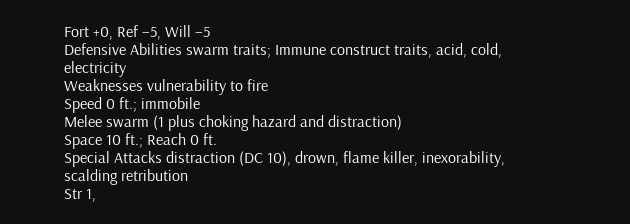Fort +0, Ref –5, Will –5
Defensive Abilities swarm traits; Immune construct traits, acid, cold, electricity
Weaknesses vulnerability to fire
Speed 0 ft.; immobile
Melee swarm (1 plus choking hazard and distraction)
Space 10 ft.; Reach 0 ft.
Special Attacks distraction (DC 10), drown, flame killer, inexorability, scalding retribution
Str 1,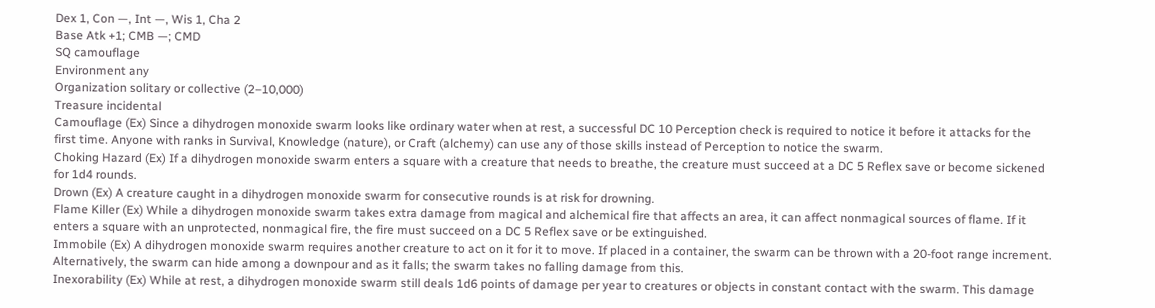Dex 1, Con —, Int —, Wis 1, Cha 2
Base Atk +1; CMB —; CMD
SQ camouflage
Environment any
Organization solitary or collective (2–10,000)
Treasure incidental
Camouflage (Ex) Since a dihydrogen monoxide swarm looks like ordinary water when at rest, a successful DC 10 Perception check is required to notice it before it attacks for the first time. Anyone with ranks in Survival, Knowledge (nature), or Craft (alchemy) can use any of those skills instead of Perception to notice the swarm.
Choking Hazard (Ex) If a dihydrogen monoxide swarm enters a square with a creature that needs to breathe, the creature must succeed at a DC 5 Reflex save or become sickened for 1d4 rounds.
Drown (Ex) A creature caught in a dihydrogen monoxide swarm for consecutive rounds is at risk for drowning.
Flame Killer (Ex) While a dihydrogen monoxide swarm takes extra damage from magical and alchemical fire that affects an area, it can affect nonmagical sources of flame. If it enters a square with an unprotected, nonmagical fire, the fire must succeed on a DC 5 Reflex save or be extinguished.
Immobile (Ex) A dihydrogen monoxide swarm requires another creature to act on it for it to move. If placed in a container, the swarm can be thrown with a 20-foot range increment. Alternatively, the swarm can hide among a downpour and as it falls; the swarm takes no falling damage from this.
Inexorability (Ex) While at rest, a dihydrogen monoxide swarm still deals 1d6 points of damage per year to creatures or objects in constant contact with the swarm. This damage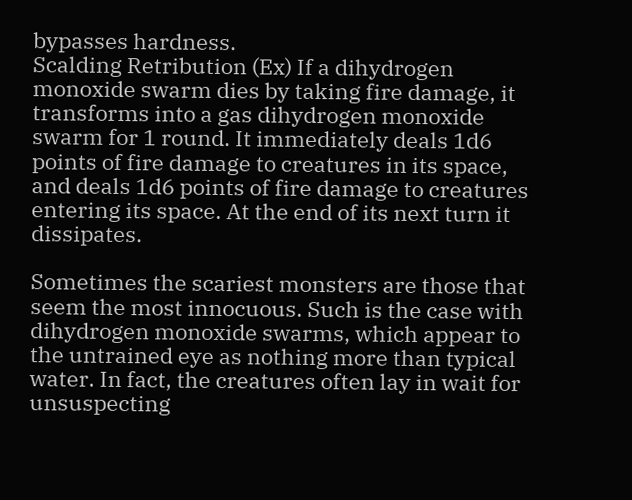bypasses hardness.
Scalding Retribution (Ex) If a dihydrogen monoxide swarm dies by taking fire damage, it transforms into a gas dihydrogen monoxide swarm for 1 round. It immediately deals 1d6 points of fire damage to creatures in its space, and deals 1d6 points of fire damage to creatures entering its space. At the end of its next turn it dissipates.

Sometimes the scariest monsters are those that seem the most innocuous. Such is the case with dihydrogen monoxide swarms, which appear to the untrained eye as nothing more than typical water. In fact, the creatures often lay in wait for unsuspecting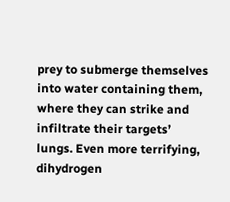prey to submerge themselves into water containing them, where they can strike and infiltrate their targets’ lungs. Even more terrifying, dihydrogen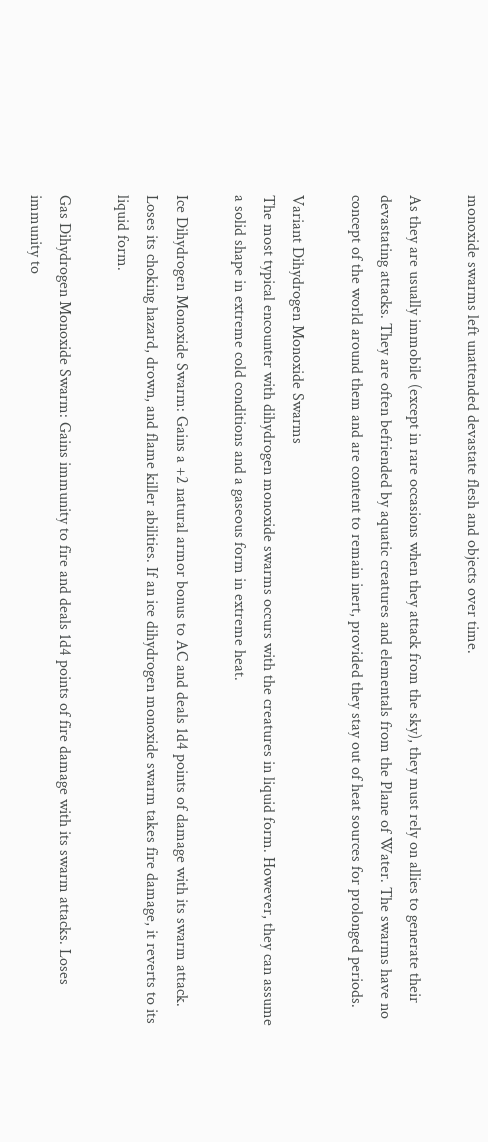monoxide swarms left unattended devastate flesh and objects over time.

As they are usually immobile (except in rare occasions when they attack from the sky), they must rely on allies to generate their devastating attacks. They are often befriended by aquatic creatures and elementals from the Plane of Water. The swarms have no concept of the world around them and are content to remain inert, provided they stay out of heat sources for prolonged periods.

Variant Dihydrogen Monoxide Swarms
The most typical encounter with dihydrogen monoxide swarms occurs with the creatures in liquid form. However, they can assume a solid shape in extreme cold conditions and a gaseous form in extreme heat.

Ice Dihydrogen Monoxide Swarm: Gains a +2 natural armor bonus to AC and deals 1d4 points of damage with its swarm attack. Loses its choking hazard, drown, and flame killer abilities. If an ice dihydrogen monoxide swarm takes fire damage, it reverts to its liquid form.

Gas Dihydrogen Monoxide Swarm: Gains immunity to fire and deals 1d4 points of fire damage with its swarm attacks. Loses immunity to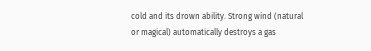cold and its drown ability. Strong wind (natural or magical) automatically destroys a gas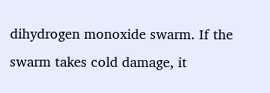dihydrogen monoxide swarm. If the swarm takes cold damage, it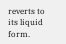reverts to its liquid form.